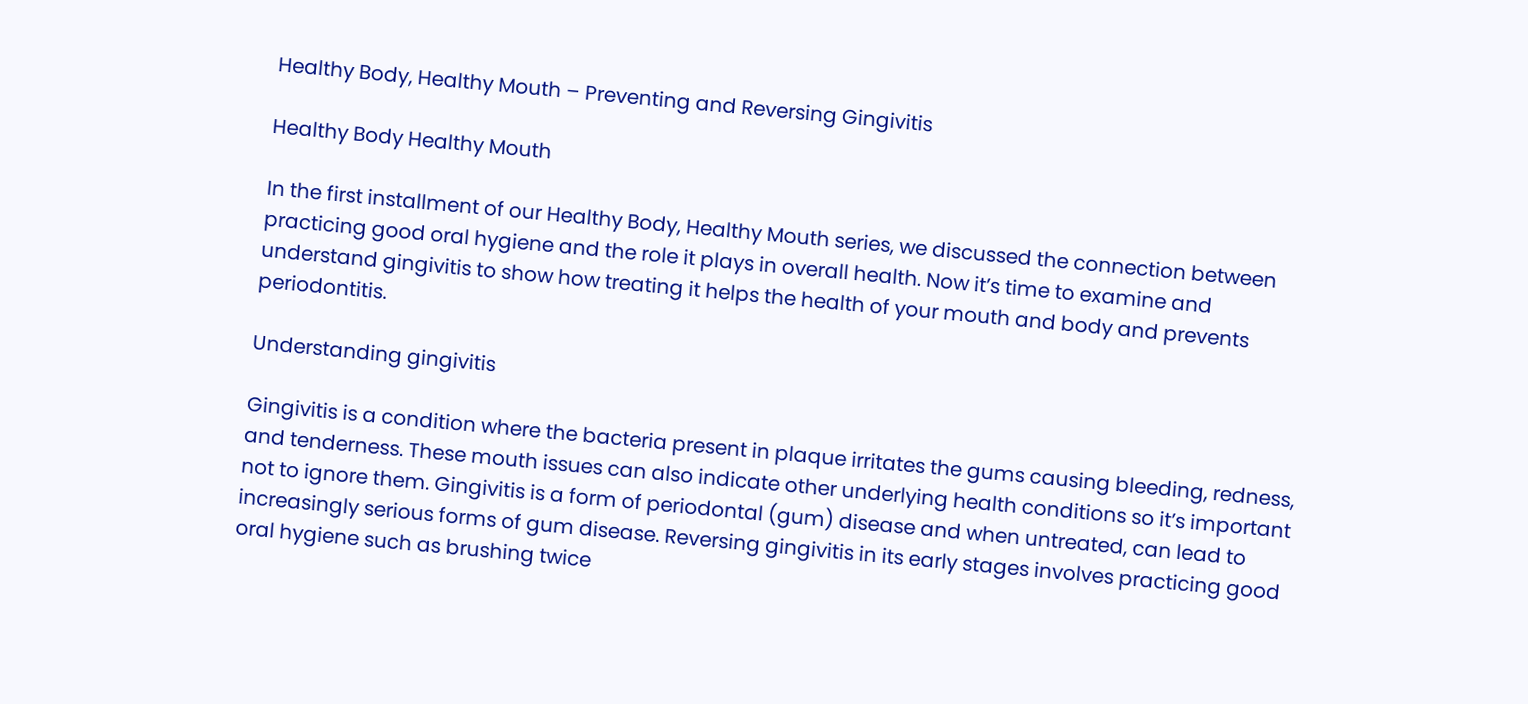Healthy Body, Healthy Mouth – Preventing and Reversing Gingivitis

Healthy Body Healthy Mouth

In the first installment of our Healthy Body, Healthy Mouth series, we discussed the connection between practicing good oral hygiene and the role it plays in overall health. Now it’s time to examine and understand gingivitis to show how treating it helps the health of your mouth and body and prevents periodontitis.

Understanding gingivitis

Gingivitis is a condition where the bacteria present in plaque irritates the gums causing bleeding, redness, and tenderness. These mouth issues can also indicate other underlying health conditions so it’s important not to ignore them. Gingivitis is a form of periodontal (gum) disease and when untreated, can lead to increasingly serious forms of gum disease. Reversing gingivitis in its early stages involves practicing good oral hygiene such as brushing twice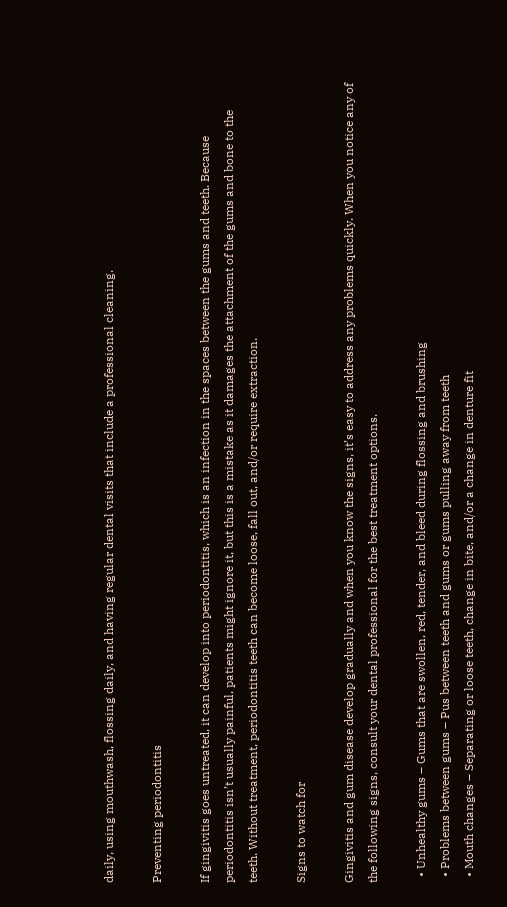daily, using mouthwash, flossing daily, and having regular dental visits that include a professional cleaning.

Preventing periodontitis

If gingivitis goes untreated, it can develop into periodontitis, which is an infection in the spaces between the gums and teeth. Because periodontitis isn’t usually painful, patients might ignore it, but this is a mistake as it damages the attachment of the gums and bone to the teeth. Without treatment, periodontitis teeth can become loose, fall out, and/or require extraction.

Signs to watch for

Gingivitis and gum disease develop gradually and when you know the signs, it’s easy to address any problems quickly. When you notice any of the following signs, consult your dental professional for the best treatment options.

  • Unhealthy gums – Gums that are swollen, red, tender, and bleed during flossing and brushing
  • Problems between gums – Pus between teeth and gums or gums pulling away from teeth
  • Mouth changes – Separating or loose teeth, change in bite, and/or a change in denture fit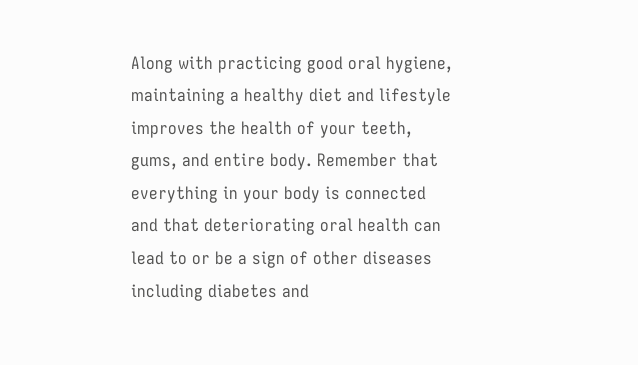Along with practicing good oral hygiene, maintaining a healthy diet and lifestyle improves the health of your teeth, gums, and entire body. Remember that everything in your body is connected and that deteriorating oral health can lead to or be a sign of other diseases including diabetes and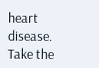heart disease. Take the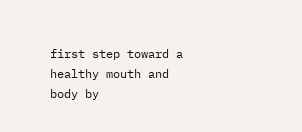first step toward a healthy mouth and body by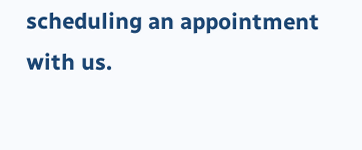scheduling an appointment with us.